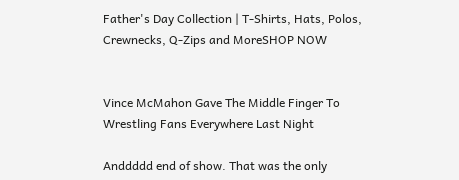Father's Day Collection | T-Shirts, Hats, Polos, Crewnecks, Q-Zips and MoreSHOP NOW


Vince McMahon Gave The Middle Finger To Wrestling Fans Everywhere Last Night

Anddddd end of show. That was the only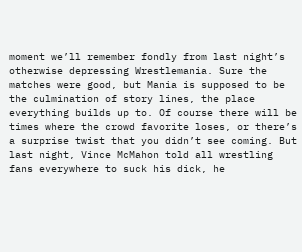moment we’ll remember fondly from last night’s otherwise depressing Wrestlemania. Sure the matches were good, but Mania is supposed to be the culmination of story lines, the place everything builds up to. Of course there will be times where the crowd favorite loses, or there’s a surprise twist that you didn’t see coming. But last night, Vince McMahon told all wrestling fans everywhere to suck his dick, he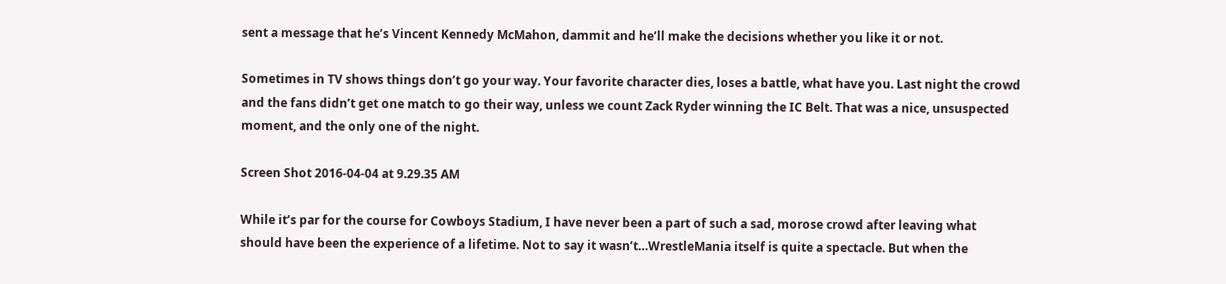sent a message that he’s Vincent Kennedy McMahon, dammit and he’ll make the decisions whether you like it or not.

Sometimes in TV shows things don’t go your way. Your favorite character dies, loses a battle, what have you. Last night the crowd and the fans didn’t get one match to go their way, unless we count Zack Ryder winning the IC Belt. That was a nice, unsuspected moment, and the only one of the night.

Screen Shot 2016-04-04 at 9.29.35 AM

While it’s par for the course for Cowboys Stadium, I have never been a part of such a sad, morose crowd after leaving what should have been the experience of a lifetime. Not to say it wasn’t…WrestleMania itself is quite a spectacle. But when the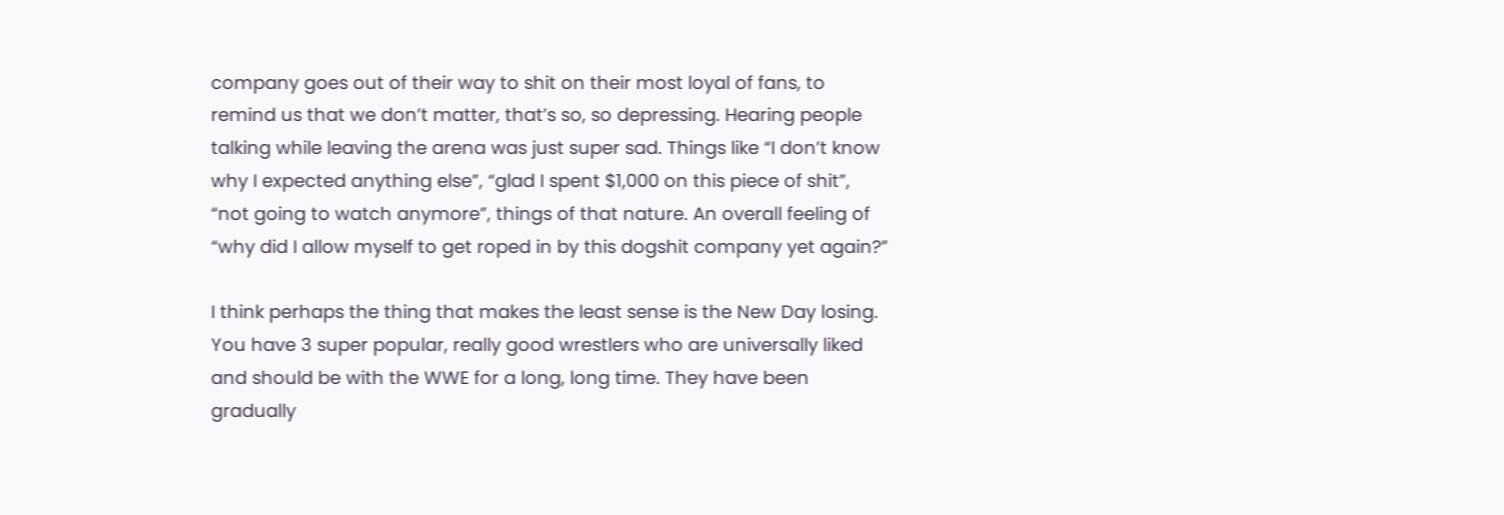company goes out of their way to shit on their most loyal of fans, to remind us that we don’t matter, that’s so, so depressing. Hearing people talking while leaving the arena was just super sad. Things like “I don’t know why I expected anything else”, “glad I spent $1,000 on this piece of shit”, “not going to watch anymore”, things of that nature. An overall feeling of “why did I allow myself to get roped in by this dogshit company yet again?”

I think perhaps the thing that makes the least sense is the New Day losing. You have 3 super popular, really good wrestlers who are universally liked and should be with the WWE for a long, long time. They have been gradually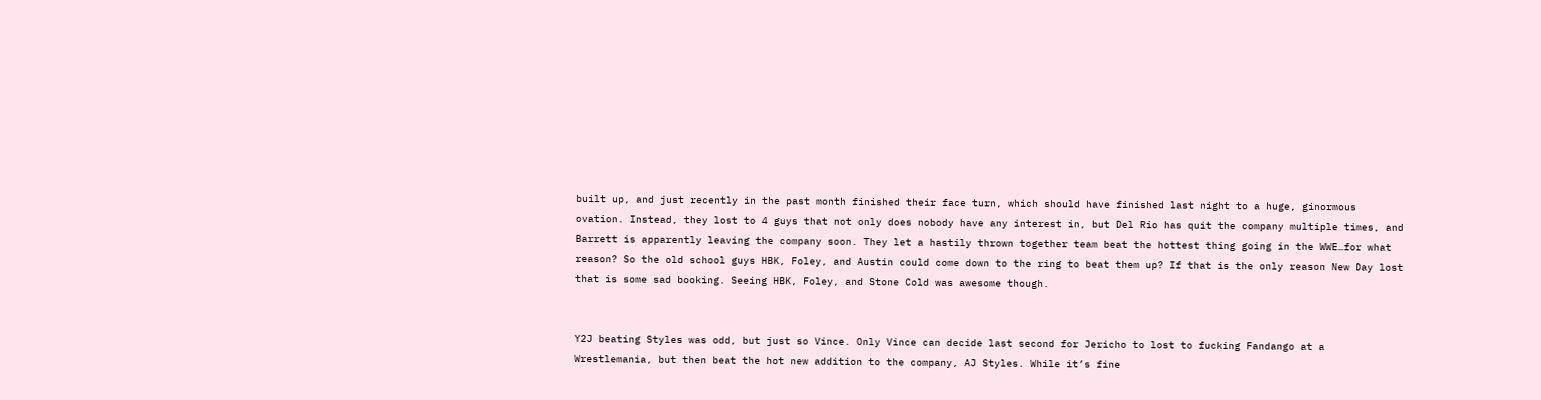built up, and just recently in the past month finished their face turn, which should have finished last night to a huge, ginormous ovation. Instead, they lost to 4 guys that not only does nobody have any interest in, but Del Rio has quit the company multiple times, and Barrett is apparently leaving the company soon. They let a hastily thrown together team beat the hottest thing going in the WWE…for what reason? So the old school guys HBK, Foley, and Austin could come down to the ring to beat them up? If that is the only reason New Day lost that is some sad booking. Seeing HBK, Foley, and Stone Cold was awesome though.


Y2J beating Styles was odd, but just so Vince. Only Vince can decide last second for Jericho to lost to fucking Fandango at a Wrestlemania, but then beat the hot new addition to the company, AJ Styles. While it’s fine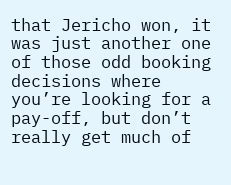that Jericho won, it was just another one of those odd booking decisions where you’re looking for a pay-off, but don’t really get much of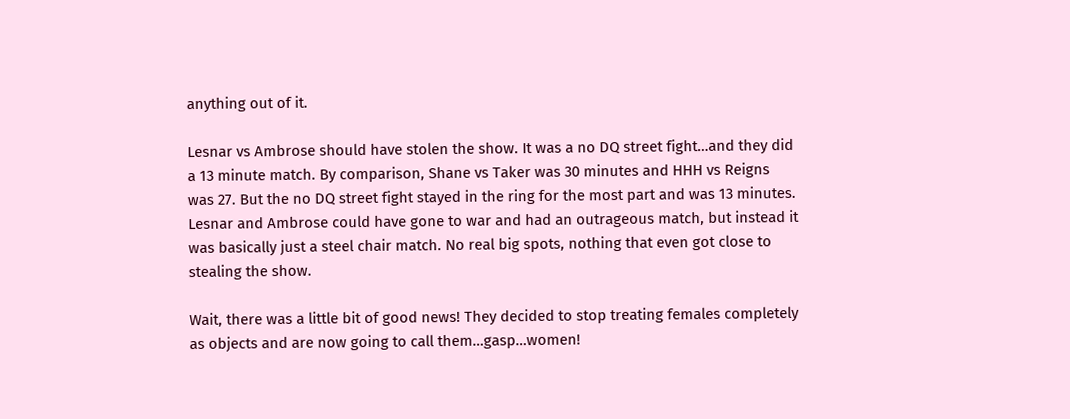anything out of it.

Lesnar vs Ambrose should have stolen the show. It was a no DQ street fight…and they did a 13 minute match. By comparison, Shane vs Taker was 30 minutes and HHH vs Reigns was 27. But the no DQ street fight stayed in the ring for the most part and was 13 minutes. Lesnar and Ambrose could have gone to war and had an outrageous match, but instead it was basically just a steel chair match. No real big spots, nothing that even got close to stealing the show.

Wait, there was a little bit of good news! They decided to stop treating females completely as objects and are now going to call them…gasp…women!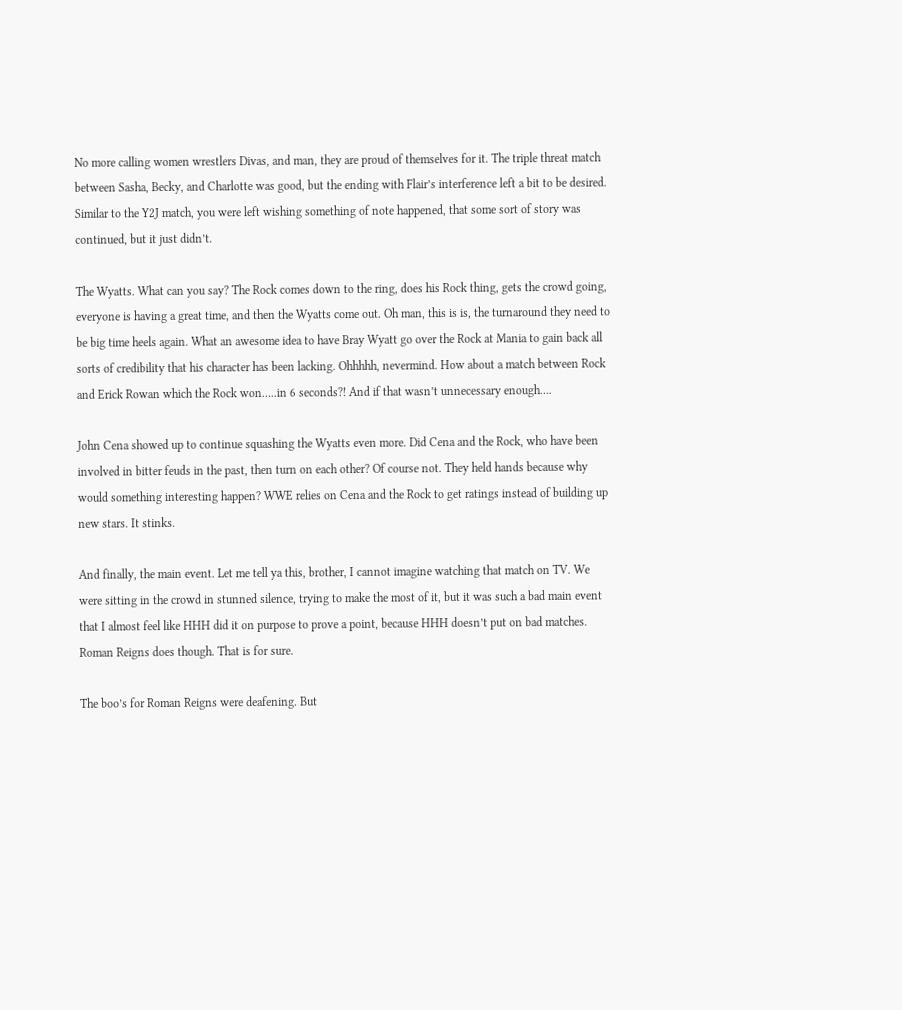No more calling women wrestlers Divas, and man, they are proud of themselves for it. The triple threat match between Sasha, Becky, and Charlotte was good, but the ending with Flair’s interference left a bit to be desired. Similar to the Y2J match, you were left wishing something of note happened, that some sort of story was continued, but it just didn’t.

The Wyatts. What can you say? The Rock comes down to the ring, does his Rock thing, gets the crowd going, everyone is having a great time, and then the Wyatts come out. Oh man, this is is, the turnaround they need to be big time heels again. What an awesome idea to have Bray Wyatt go over the Rock at Mania to gain back all sorts of credibility that his character has been lacking. Ohhhhh, nevermind. How about a match between Rock and Erick Rowan which the Rock won…..in 6 seconds?! And if that wasn’t unnecessary enough….

John Cena showed up to continue squashing the Wyatts even more. Did Cena and the Rock, who have been involved in bitter feuds in the past, then turn on each other? Of course not. They held hands because why would something interesting happen? WWE relies on Cena and the Rock to get ratings instead of building up new stars. It stinks.

And finally, the main event. Let me tell ya this, brother, I cannot imagine watching that match on TV. We were sitting in the crowd in stunned silence, trying to make the most of it, but it was such a bad main event that I almost feel like HHH did it on purpose to prove a point, because HHH doesn’t put on bad matches. Roman Reigns does though. That is for sure.

The boo’s for Roman Reigns were deafening. But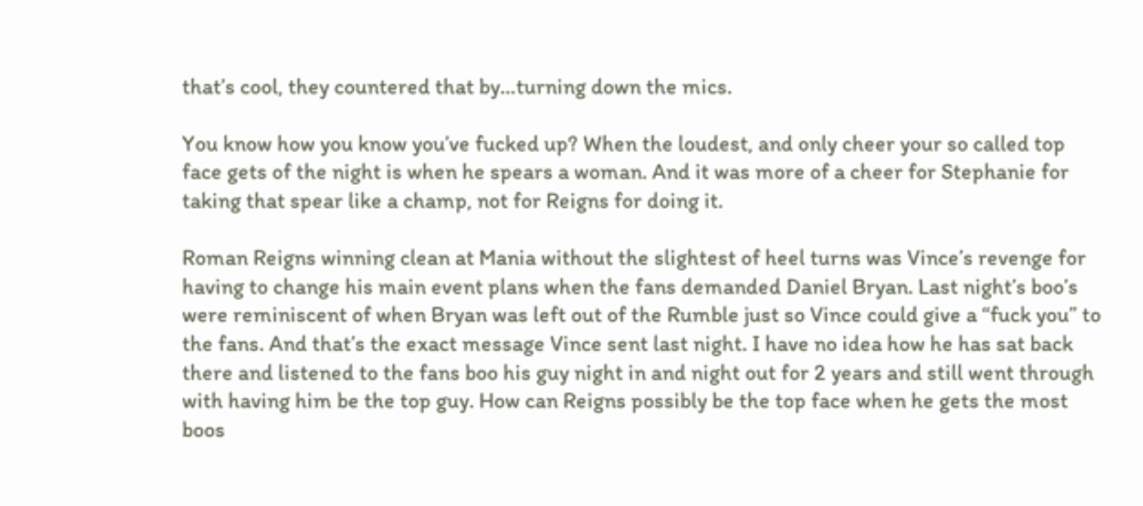that’s cool, they countered that by…turning down the mics.

You know how you know you’ve fucked up? When the loudest, and only cheer your so called top face gets of the night is when he spears a woman. And it was more of a cheer for Stephanie for taking that spear like a champ, not for Reigns for doing it.

Roman Reigns winning clean at Mania without the slightest of heel turns was Vince’s revenge for having to change his main event plans when the fans demanded Daniel Bryan. Last night’s boo’s were reminiscent of when Bryan was left out of the Rumble just so Vince could give a “fuck you” to the fans. And that’s the exact message Vince sent last night. I have no idea how he has sat back there and listened to the fans boo his guy night in and night out for 2 years and still went through with having him be the top guy. How can Reigns possibly be the top face when he gets the most boos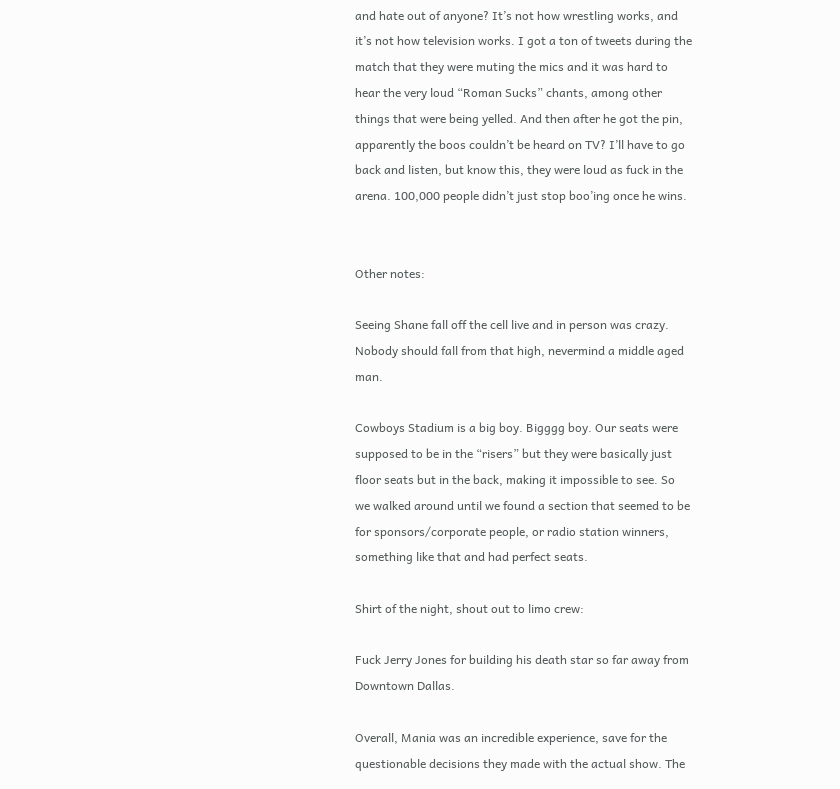and hate out of anyone? It’s not how wrestling works, and it’s not how television works. I got a ton of tweets during the match that they were muting the mics and it was hard to hear the very loud “Roman Sucks” chants, among other things that were being yelled. And then after he got the pin, apparently the boos couldn’t be heard on TV? I’ll have to go back and listen, but know this, they were loud as fuck in the arena. 100,000 people didn’t just stop boo’ing once he wins.


Other notes:

Seeing Shane fall off the cell live and in person was crazy. Nobody should fall from that high, nevermind a middle aged man.

Cowboys Stadium is a big boy. Bigggg boy. Our seats were supposed to be in the “risers” but they were basically just floor seats but in the back, making it impossible to see. So we walked around until we found a section that seemed to be for sponsors/corporate people, or radio station winners, something like that and had perfect seats.

Shirt of the night, shout out to limo crew:

Fuck Jerry Jones for building his death star so far away from Downtown Dallas.

Overall, Mania was an incredible experience, save for the questionable decisions they made with the actual show. The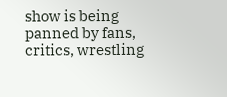show is being panned by fans, critics, wrestling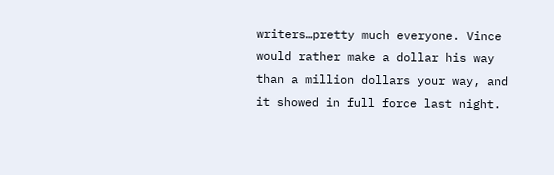writers…pretty much everyone. Vince would rather make a dollar his way than a million dollars your way, and it showed in full force last night.